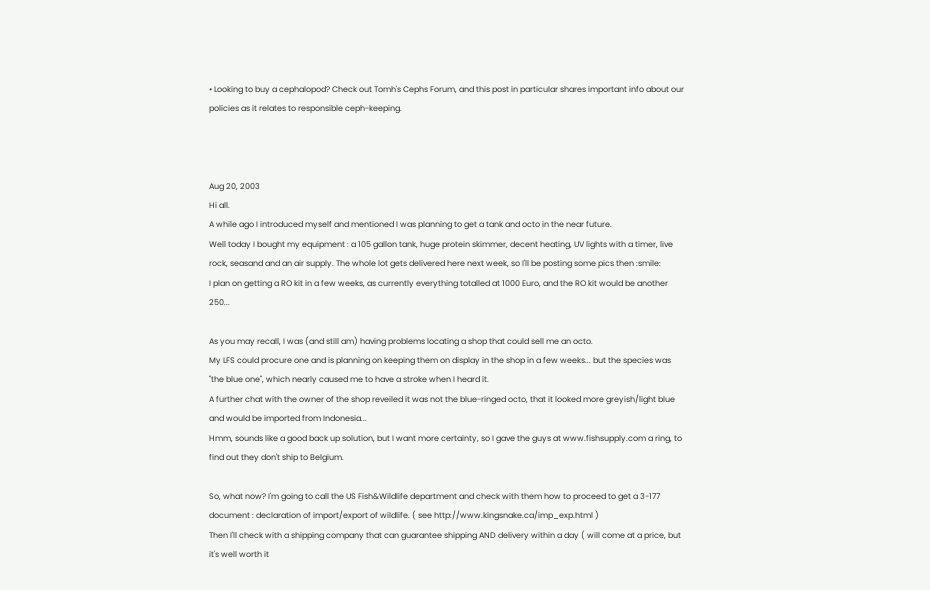• Looking to buy a cephalopod? Check out Tomh's Cephs Forum, and this post in particular shares important info about our policies as it relates to responsible ceph-keeping.



Aug 20, 2003
Hi all.
A while ago I introduced myself and mentioned I was planning to get a tank and octo in the near future.
Well today I bought my equipment : a 105 gallon tank, huge protein skimmer, decent heating, UV lights with a timer, live rock, seasand and an air supply. The whole lot gets delivered here next week, so I'll be posting some pics then :smile:
I plan on getting a RO kit in a few weeks, as currently everything totalled at 1000 Euro, and the RO kit would be another 250...

As you may recall, I was (and still am) having problems locating a shop that could sell me an octo.
My LFS could procure one and is planning on keeping them on display in the shop in a few weeks... but the species was "the blue one", which nearly caused me to have a stroke when I heard it.
A further chat with the owner of the shop reveiled it was not the blue-ringed octo, that it looked more greyish/light blue and would be imported from Indonesia...
Hmm, sounds like a good back up solution, but I want more certainty, so I gave the guys at www.fishsupply.com a ring, to find out they don't ship to Belgium.

So, what now? I'm going to call the US Fish&Wildlife department and check with them how to proceed to get a 3-177 document : declaration of import/export of wildlife. ( see http://www.kingsnake.ca/imp_exp.html )
Then I'll check with a shipping company that can guarantee shipping AND delivery within a day ( will come at a price, but it's well worth it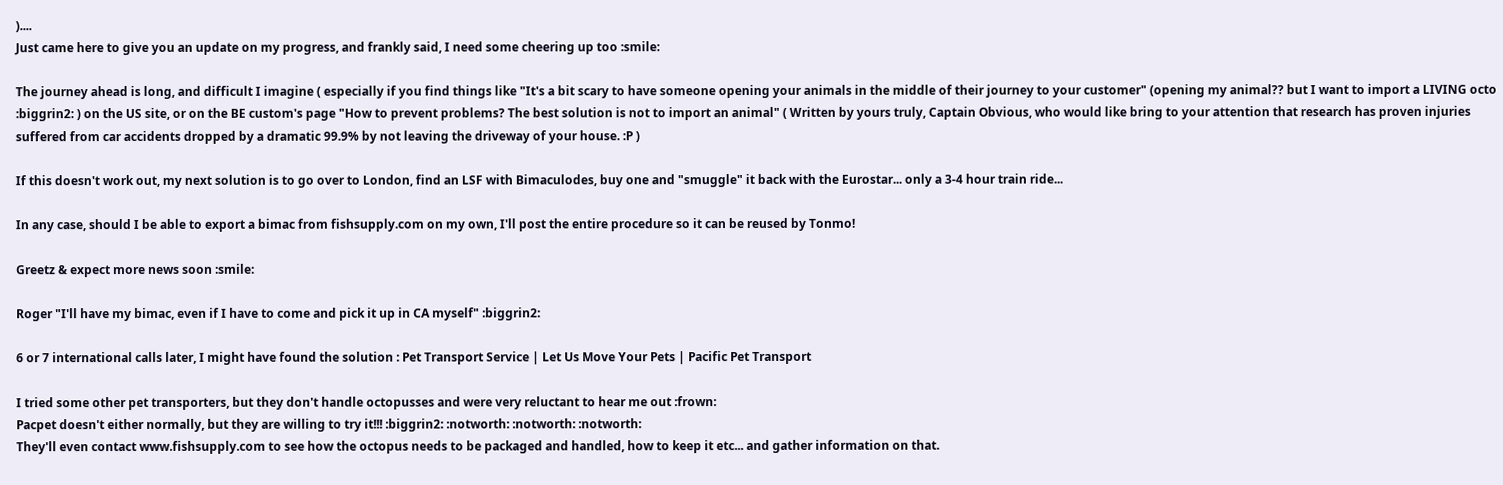)....
Just came here to give you an update on my progress, and frankly said, I need some cheering up too :smile:

The journey ahead is long, and difficult I imagine ( especially if you find things like "It's a bit scary to have someone opening your animals in the middle of their journey to your customer" (opening my animal?? but I want to import a LIVING octo :biggrin2: ) on the US site, or on the BE custom's page "How to prevent problems? The best solution is not to import an animal" ( Written by yours truly, Captain Obvious, who would like bring to your attention that research has proven injuries suffered from car accidents dropped by a dramatic 99.9% by not leaving the driveway of your house. :P )

If this doesn't work out, my next solution is to go over to London, find an LSF with Bimaculodes, buy one and "smuggle" it back with the Eurostar... only a 3-4 hour train ride...

In any case, should I be able to export a bimac from fishsupply.com on my own, I'll post the entire procedure so it can be reused by Tonmo!

Greetz & expect more news soon :smile:

Roger "I'll have my bimac, even if I have to come and pick it up in CA myself" :biggrin2:

6 or 7 international calls later, I might have found the solution : Pet Transport Service | Let Us Move Your Pets | Pacific Pet Transport

I tried some other pet transporters, but they don't handle octopusses and were very reluctant to hear me out :frown:
Pacpet doesn't either normally, but they are willing to try it!!! :biggrin2: :notworth: :notworth: :notworth:
They'll even contact www.fishsupply.com to see how the octopus needs to be packaged and handled, how to keep it etc... and gather information on that.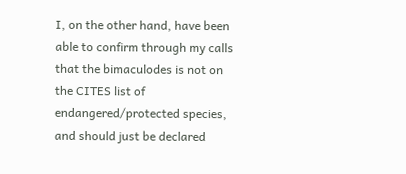I, on the other hand, have been able to confirm through my calls that the bimaculodes is not on the CITES list of endangered/protected species, and should just be declared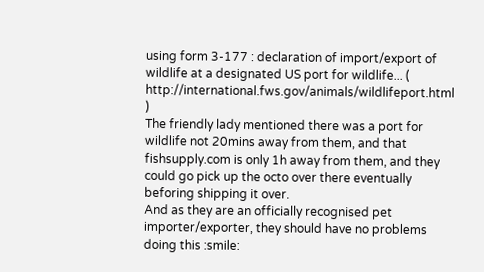using form 3-177 : declaration of import/export of wildlife at a designated US port for wildlife... ( http://international.fws.gov/animals/wildlifeport.html )
The friendly lady mentioned there was a port for wildlife not 20mins away from them, and that fishsupply.com is only 1h away from them, and they could go pick up the octo over there eventually beforing shipping it over.
And as they are an officially recognised pet importer/exporter, they should have no problems doing this :smile: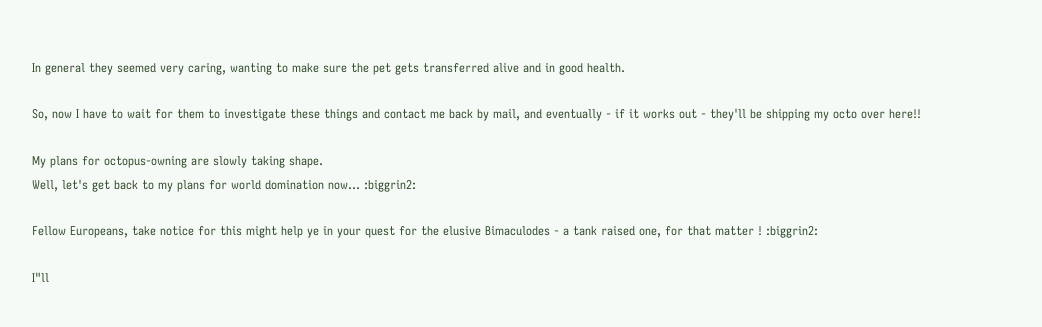In general they seemed very caring, wanting to make sure the pet gets transferred alive and in good health.

So, now I have to wait for them to investigate these things and contact me back by mail, and eventually - if it works out - they'll be shipping my octo over here!!

My plans for octopus-owning are slowly taking shape.
Well, let's get back to my plans for world domination now... :biggrin2:

Fellow Europeans, take notice for this might help ye in your quest for the elusive Bimaculodes - a tank raised one, for that matter ! :biggrin2:

I"ll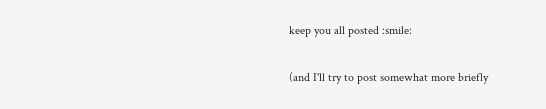keep you all posted :smile:

(and I'll try to post somewhat more briefly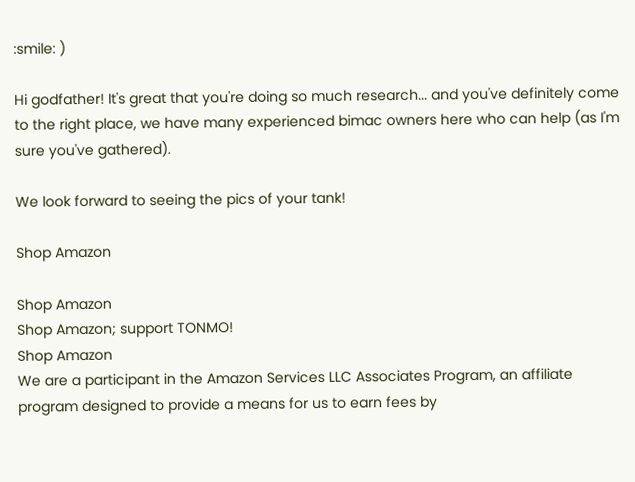:smile: )

Hi godfather! It's great that you're doing so much research... and you've definitely come to the right place, we have many experienced bimac owners here who can help (as I'm sure you've gathered).

We look forward to seeing the pics of your tank!

Shop Amazon

Shop Amazon
Shop Amazon; support TONMO!
Shop Amazon
We are a participant in the Amazon Services LLC Associates Program, an affiliate program designed to provide a means for us to earn fees by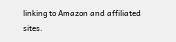linking to Amazon and affiliated sites.